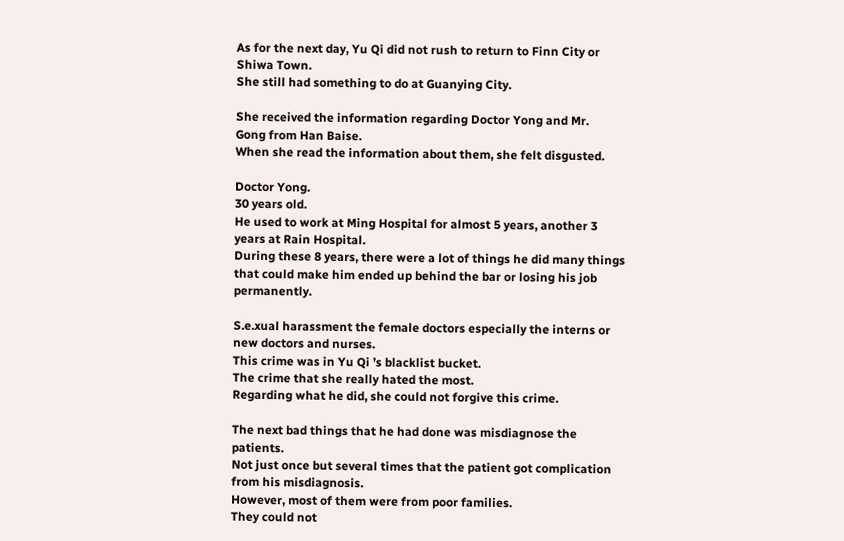As for the next day, Yu Qi did not rush to return to Finn City or Shiwa Town.
She still had something to do at Guanying City.

She received the information regarding Doctor Yong and Mr.
Gong from Han Baise.
When she read the information about them, she felt disgusted.

Doctor Yong.
30 years old.
He used to work at Ming Hospital for almost 5 years, another 3 years at Rain Hospital.
During these 8 years, there were a lot of things he did many things that could make him ended up behind the bar or losing his job permanently.

S.e.xual harassment the female doctors especially the interns or new doctors and nurses.
This crime was in Yu Qi ’s blacklist bucket.
The crime that she really hated the most.
Regarding what he did, she could not forgive this crime.

The next bad things that he had done was misdiagnose the patients.
Not just once but several times that the patient got complication from his misdiagnosis.
However, most of them were from poor families.
They could not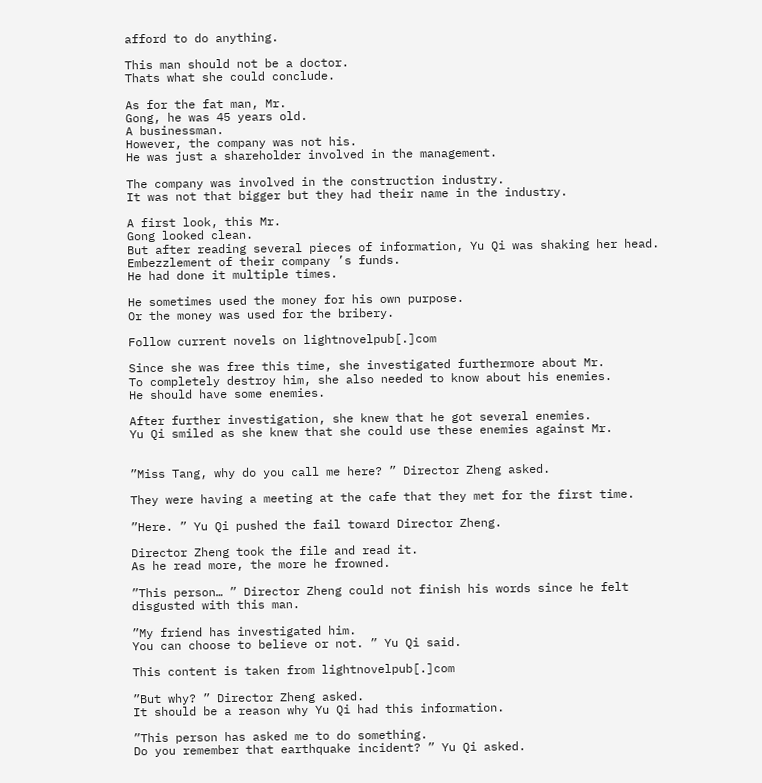afford to do anything.

This man should not be a doctor.
Thats what she could conclude.

As for the fat man, Mr.
Gong, he was 45 years old.
A businessman.
However, the company was not his.
He was just a shareholder involved in the management.

The company was involved in the construction industry.
It was not that bigger but they had their name in the industry.

A first look, this Mr.
Gong looked clean.
But after reading several pieces of information, Yu Qi was shaking her head.
Embezzlement of their company ’s funds.
He had done it multiple times.

He sometimes used the money for his own purpose.
Or the money was used for the bribery.

Follow current novels on lightnovelpub[.]com

Since she was free this time, she investigated furthermore about Mr.
To completely destroy him, she also needed to know about his enemies.
He should have some enemies.

After further investigation, she knew that he got several enemies.
Yu Qi smiled as she knew that she could use these enemies against Mr.


”Miss Tang, why do you call me here? ” Director Zheng asked.

They were having a meeting at the cafe that they met for the first time.

”Here. ” Yu Qi pushed the fail toward Director Zheng.

Director Zheng took the file and read it.
As he read more, the more he frowned.

”This person… ” Director Zheng could not finish his words since he felt disgusted with this man.

”My friend has investigated him.
You can choose to believe or not. ” Yu Qi said.

This content is taken from lightnovelpub[.]com

”But why? ” Director Zheng asked.
It should be a reason why Yu Qi had this information.

”This person has asked me to do something.
Do you remember that earthquake incident? ” Yu Qi asked.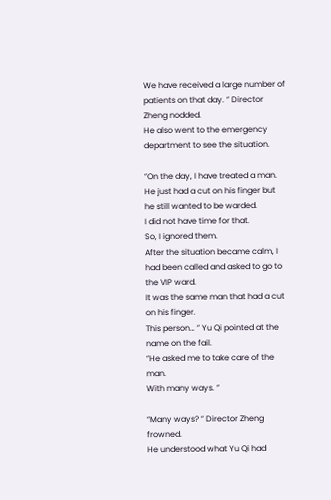We have received a large number of patients on that day. ” Director Zheng nodded.
He also went to the emergency department to see the situation.

”On the day, I have treated a man.
He just had a cut on his finger but he still wanted to be warded.
I did not have time for that.
So, I ignored them.
After the situation became calm, I had been called and asked to go to the VIP ward.
It was the same man that had a cut on his finger.
This person… ” Yu Qi pointed at the name on the fail.
”He asked me to take care of the man.
With many ways. ”

”Many ways? ” Director Zheng frowned.
He understood what Yu Qi had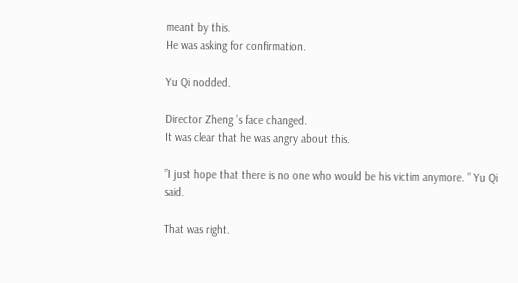meant by this.
He was asking for confirmation.

Yu Qi nodded.

Director Zheng ’s face changed.
It was clear that he was angry about this.

”I just hope that there is no one who would be his victim anymore. ” Yu Qi said.

That was right.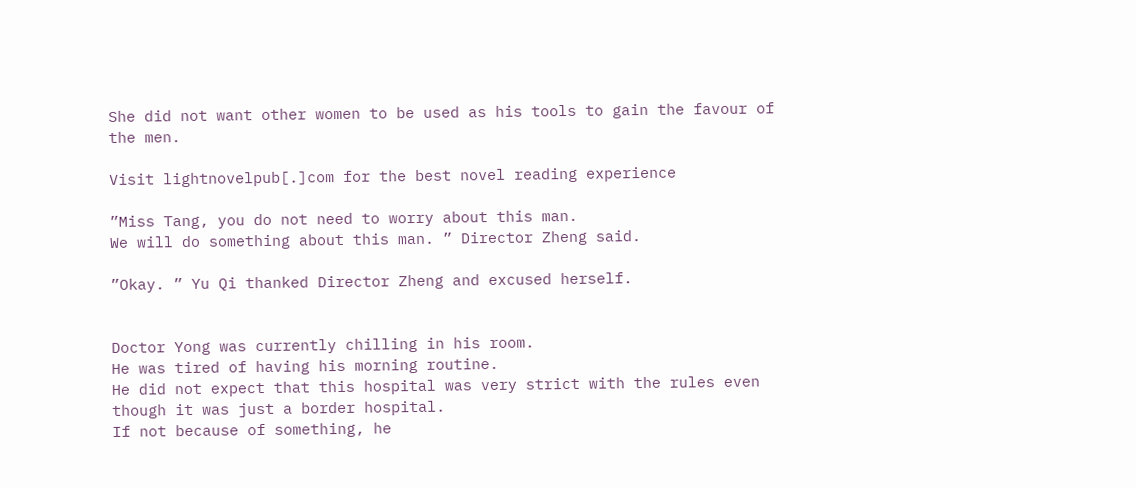She did not want other women to be used as his tools to gain the favour of the men.

Visit lightnovelpub[.]com for the best novel reading experience

”Miss Tang, you do not need to worry about this man.
We will do something about this man. ” Director Zheng said.

”Okay. ” Yu Qi thanked Director Zheng and excused herself.


Doctor Yong was currently chilling in his room.
He was tired of having his morning routine.
He did not expect that this hospital was very strict with the rules even though it was just a border hospital.
If not because of something, he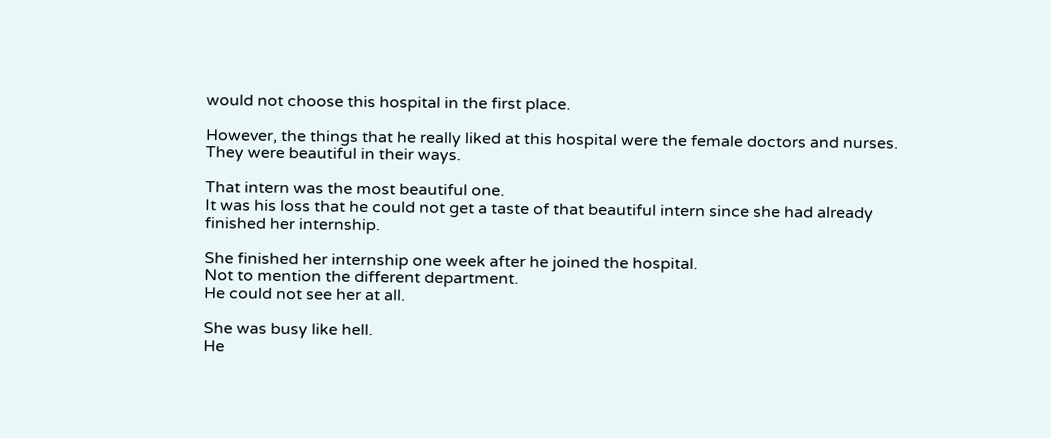would not choose this hospital in the first place.

However, the things that he really liked at this hospital were the female doctors and nurses.
They were beautiful in their ways.

That intern was the most beautiful one.
It was his loss that he could not get a taste of that beautiful intern since she had already finished her internship.

She finished her internship one week after he joined the hospital.
Not to mention the different department.
He could not see her at all.

She was busy like hell.
He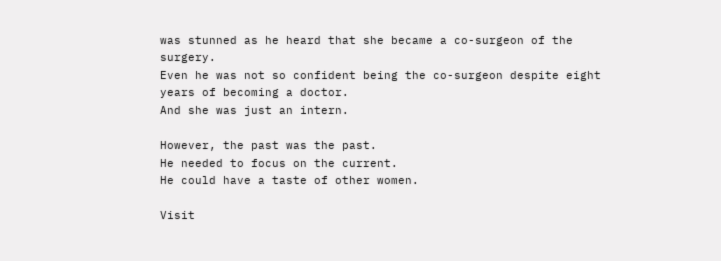was stunned as he heard that she became a co-surgeon of the surgery.
Even he was not so confident being the co-surgeon despite eight years of becoming a doctor.
And she was just an intern.

However, the past was the past.
He needed to focus on the current.
He could have a taste of other women.

Visit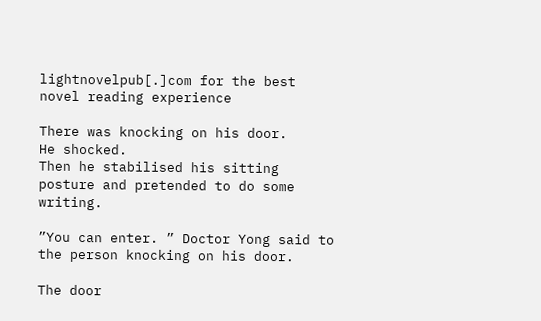lightnovelpub[.]com for the best novel reading experience

There was knocking on his door.
He shocked.
Then he stabilised his sitting posture and pretended to do some writing.

”You can enter. ” Doctor Yong said to the person knocking on his door.

The door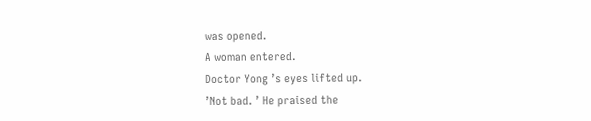was opened.
A woman entered.
Doctor Yong ’s eyes lifted up.
’Not bad. ’ He praised the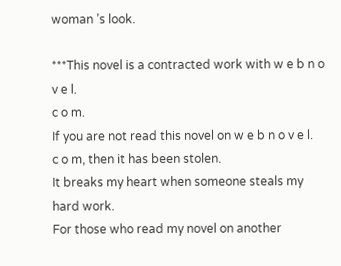woman ’s look.

***This novel is a contracted work with w e b n o v e l.
c o m.
If you are not read this novel on w e b n o v e l.
c o m, then it has been stolen.
It breaks my heart when someone steals my hard work.
For those who read my novel on another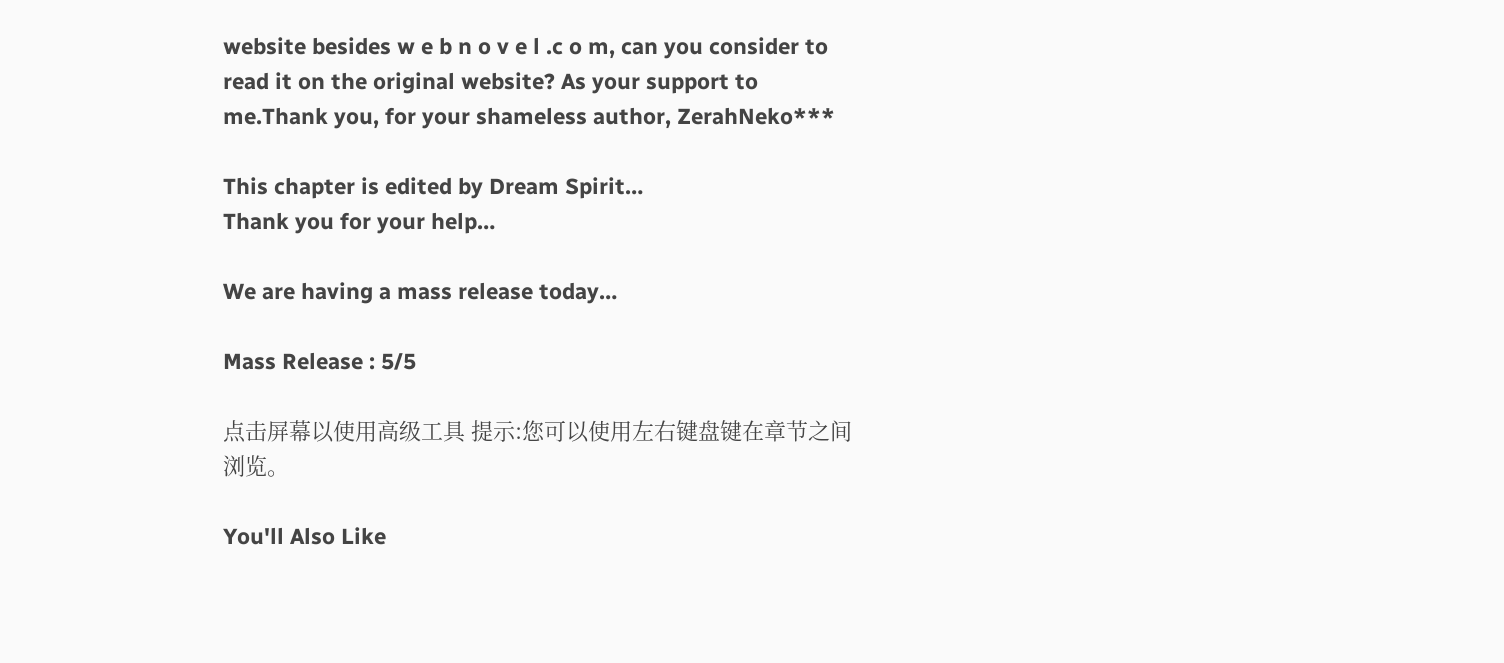website besides w e b n o v e l .c o m, can you consider to read it on the original website? As your support to me.Thank you, for your shameless author, ZerahNeko***

This chapter is edited by Dream Spirit…
Thank you for your help…

We are having a mass release today…

Mass Release : 5/5

点击屏幕以使用高级工具 提示:您可以使用左右键盘键在章节之间浏览。

You'll Also Like